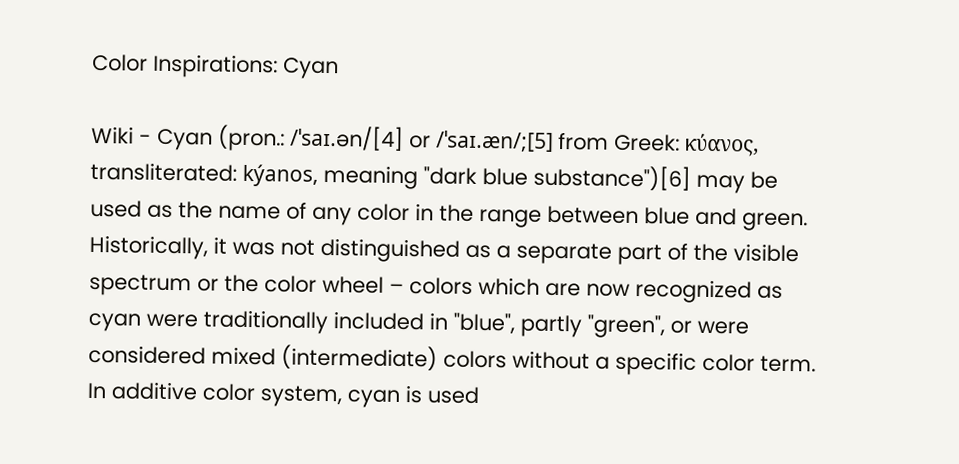Color Inspirations: Cyan

Wiki - Cyan (pron.: /ˈsaɪ.ən/[4] or /ˈsaɪ.æn/;[5] from Greek: κύανoς, transliterated: kýanos, meaning "dark blue substance")[6] may be used as the name of any color in the range between blue and green. Historically, it was not distinguished as a separate part of the visible spectrum or the color wheel – colors which are now recognized as cyan were traditionally included in "blue", partly "green", or were considered mixed (intermediate) colors without a specific color term. In additive color system, cyan is used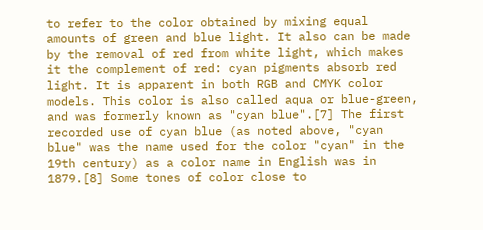to refer to the color obtained by mixing equal amounts of green and blue light. It also can be made by the removal of red from white light, which makes it the complement of red: cyan pigments absorb red light. It is apparent in both RGB and CMYK color models. This color is also called aqua or blue-green, and was formerly known as "cyan blue".[7] The first recorded use of cyan blue (as noted above, "cyan blue" was the name used for the color "cyan" in the 19th century) as a color name in English was in 1879.[8] Some tones of color close to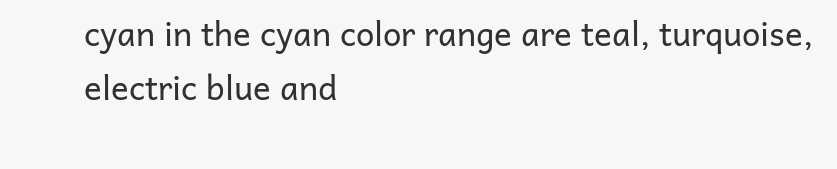cyan in the cyan color range are teal, turquoise, electric blue and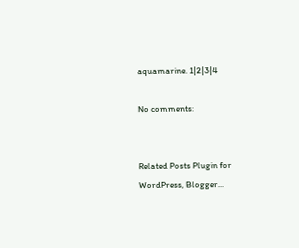aquamarine. 1|2|3|4

No comments:


Related Posts Plugin for WordPress, Blogger...